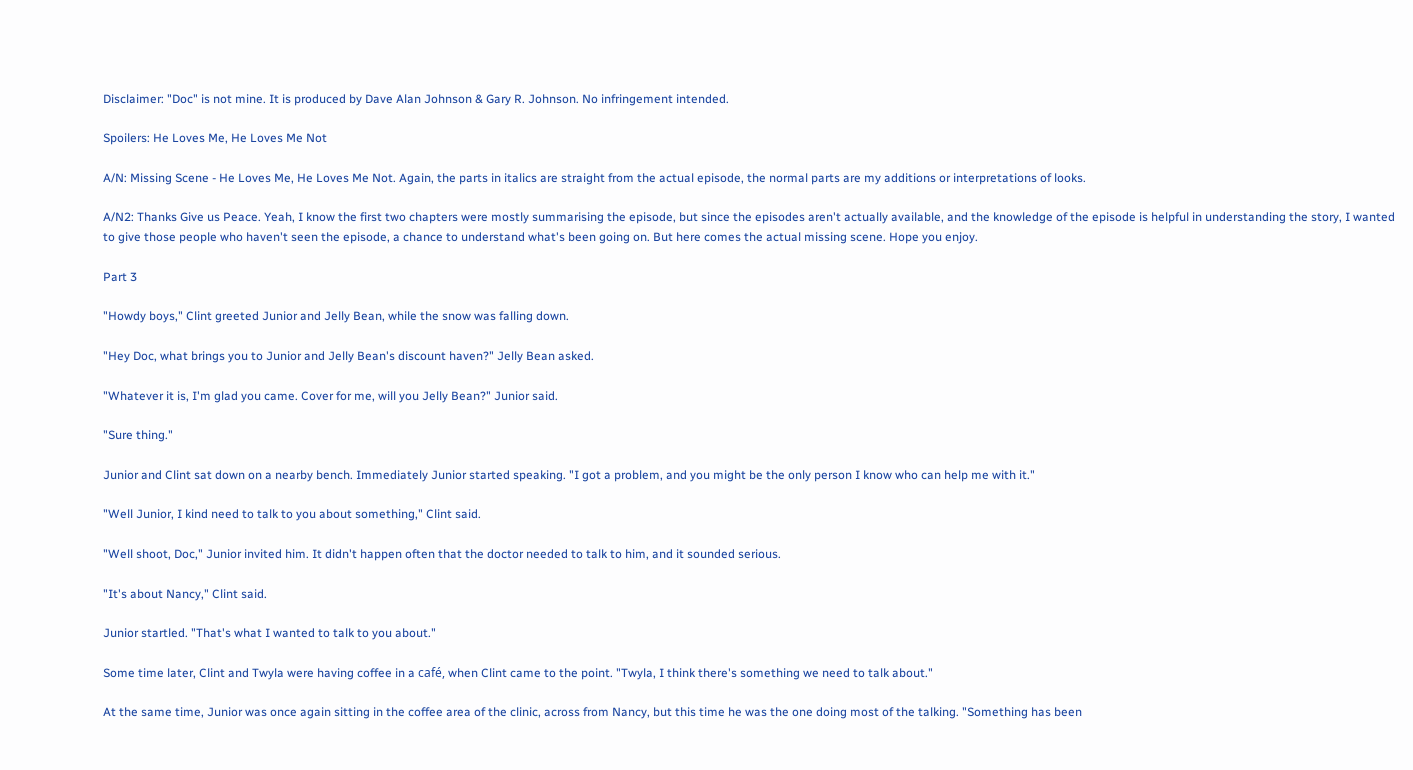Disclaimer: "Doc" is not mine. It is produced by Dave Alan Johnson & Gary R. Johnson. No infringement intended.

Spoilers: He Loves Me, He Loves Me Not

A/N: Missing Scene - He Loves Me, He Loves Me Not. Again, the parts in italics are straight from the actual episode, the normal parts are my additions or interpretations of looks.

A/N2: Thanks Give us Peace. Yeah, I know the first two chapters were mostly summarising the episode, but since the episodes aren't actually available, and the knowledge of the episode is helpful in understanding the story, I wanted to give those people who haven't seen the episode, a chance to understand what's been going on. But here comes the actual missing scene. Hope you enjoy.

Part 3

"Howdy boys," Clint greeted Junior and Jelly Bean, while the snow was falling down.

"Hey Doc, what brings you to Junior and Jelly Bean's discount haven?" Jelly Bean asked.

"Whatever it is, I'm glad you came. Cover for me, will you Jelly Bean?" Junior said.

"Sure thing."

Junior and Clint sat down on a nearby bench. Immediately Junior started speaking. "I got a problem, and you might be the only person I know who can help me with it."

"Well Junior, I kind need to talk to you about something," Clint said.

"Well shoot, Doc," Junior invited him. It didn't happen often that the doctor needed to talk to him, and it sounded serious.

"It's about Nancy," Clint said.

Junior startled. "That's what I wanted to talk to you about."

Some time later, Clint and Twyla were having coffee in a café, when Clint came to the point. "Twyla, I think there's something we need to talk about."

At the same time, Junior was once again sitting in the coffee area of the clinic, across from Nancy, but this time he was the one doing most of the talking. "Something has been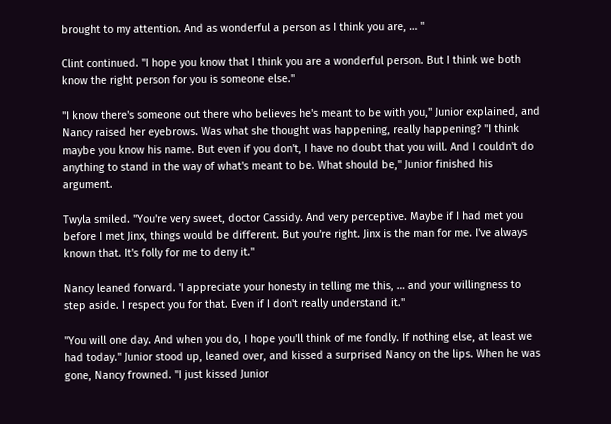brought to my attention. And as wonderful a person as I think you are, … "

Clint continued. "I hope you know that I think you are a wonderful person. But I think we both know the right person for you is someone else."

"I know there's someone out there who believes he's meant to be with you," Junior explained, and Nancy raised her eyebrows. Was what she thought was happening, really happening? "I think maybe you know his name. But even if you don't, I have no doubt that you will. And I couldn't do anything to stand in the way of what's meant to be. What should be," Junior finished his argument.

Twyla smiled. "You're very sweet, doctor Cassidy. And very perceptive. Maybe if I had met you before I met Jinx, things would be different. But you're right. Jinx is the man for me. I've always known that. It's folly for me to deny it."

Nancy leaned forward. 'I appreciate your honesty in telling me this, … and your willingness to step aside. I respect you for that. Even if I don't really understand it."

"You will one day. And when you do, I hope you'll think of me fondly. If nothing else, at least we had today." Junior stood up, leaned over, and kissed a surprised Nancy on the lips. When he was gone, Nancy frowned. "I just kissed Junior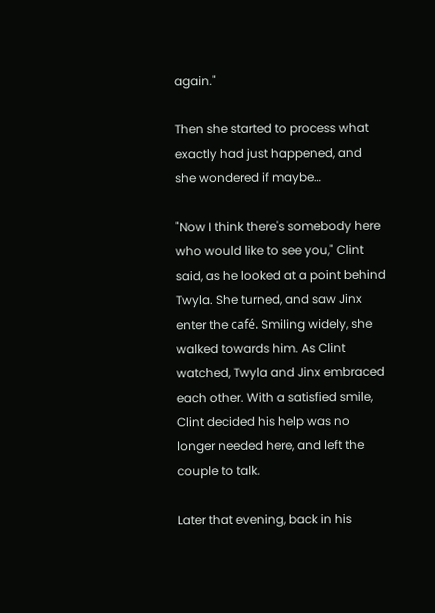again."

Then she started to process what exactly had just happened, and she wondered if maybe…

"Now I think there's somebody here who would like to see you," Clint said, as he looked at a point behind Twyla. She turned, and saw Jinx enter the café. Smiling widely, she walked towards him. As Clint watched, Twyla and Jinx embraced each other. With a satisfied smile, Clint decided his help was no longer needed here, and left the couple to talk.

Later that evening, back in his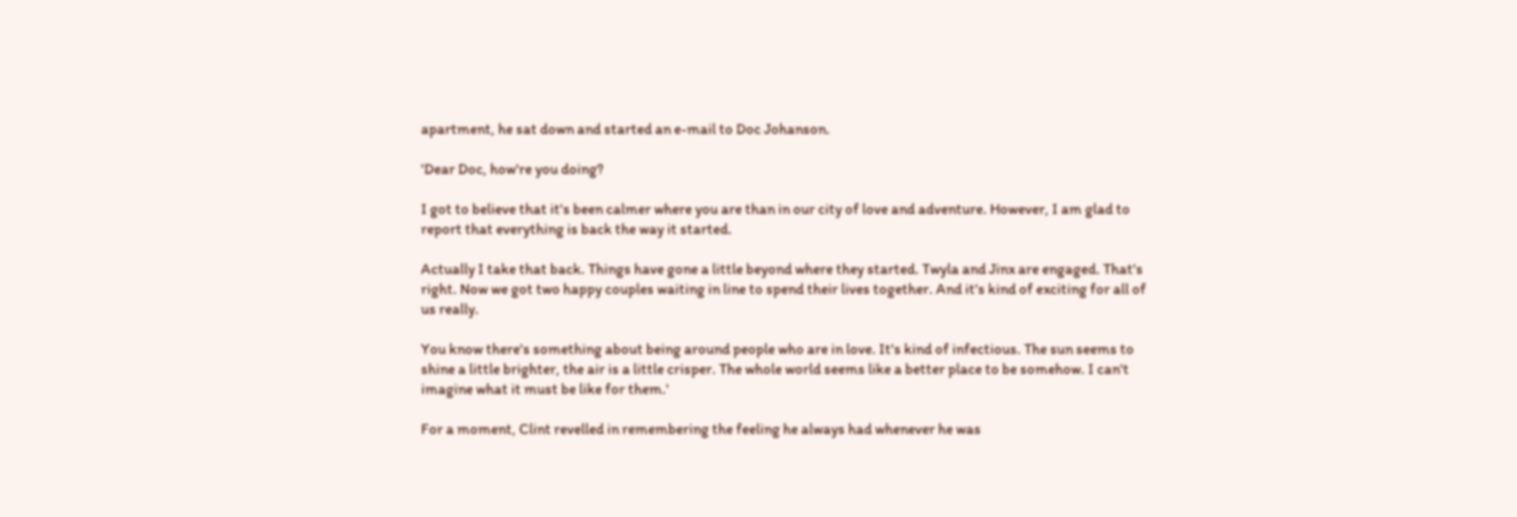apartment, he sat down and started an e-mail to Doc Johanson.

'Dear Doc, how're you doing?

I got to believe that it's been calmer where you are than in our city of love and adventure. However, I am glad to report that everything is back the way it started.

Actually I take that back. Things have gone a little beyond where they started. Twyla and Jinx are engaged. That's right. Now we got two happy couples waiting in line to spend their lives together. And it's kind of exciting for all of us really.

You know there's something about being around people who are in love. It's kind of infectious. The sun seems to shine a little brighter, the air is a little crisper. The whole world seems like a better place to be somehow. I can't imagine what it must be like for them.'

For a moment, Clint revelled in remembering the feeling he always had whenever he was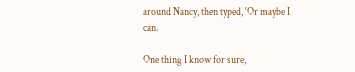around Nancy, then typed, 'Or maybe I can.

One thing I know for sure,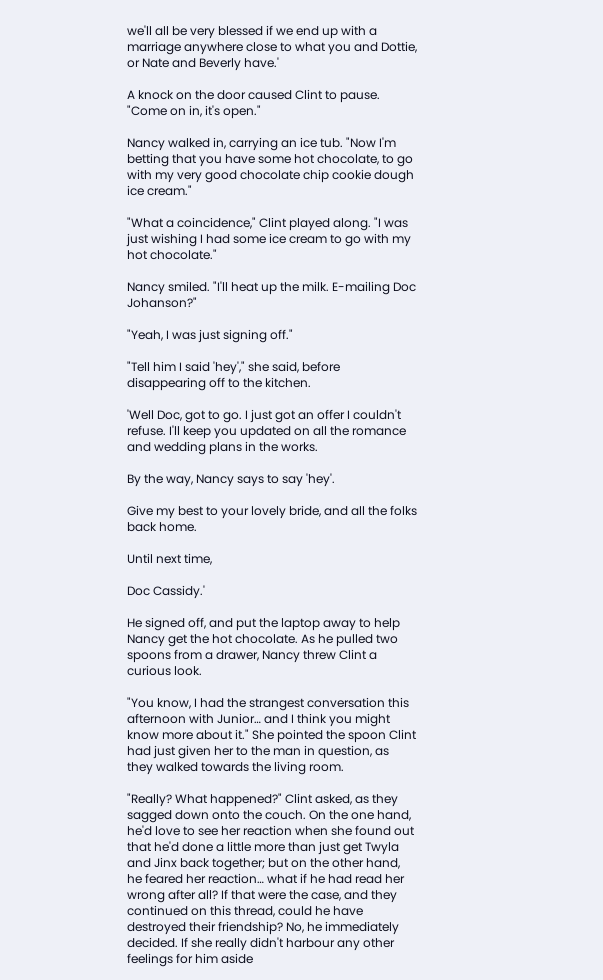we'll all be very blessed if we end up with a marriage anywhere close to what you and Dottie, or Nate and Beverly have.'

A knock on the door caused Clint to pause. "Come on in, it's open."

Nancy walked in, carrying an ice tub. "Now I'm betting that you have some hot chocolate, to go with my very good chocolate chip cookie dough ice cream."

"What a coincidence," Clint played along. "I was just wishing I had some ice cream to go with my hot chocolate."

Nancy smiled. "I'll heat up the milk. E-mailing Doc Johanson?"

"Yeah, I was just signing off."

"Tell him I said 'hey'," she said, before disappearing off to the kitchen.

'Well Doc, got to go. I just got an offer I couldn't refuse. I'll keep you updated on all the romance and wedding plans in the works.

By the way, Nancy says to say 'hey'.

Give my best to your lovely bride, and all the folks back home.

Until next time,

Doc Cassidy.'

He signed off, and put the laptop away to help Nancy get the hot chocolate. As he pulled two spoons from a drawer, Nancy threw Clint a curious look.

"You know, I had the strangest conversation this afternoon with Junior… and I think you might know more about it." She pointed the spoon Clint had just given her to the man in question, as they walked towards the living room.

"Really? What happened?" Clint asked, as they sagged down onto the couch. On the one hand, he'd love to see her reaction when she found out that he'd done a little more than just get Twyla and Jinx back together; but on the other hand, he feared her reaction… what if he had read her wrong after all? If that were the case, and they continued on this thread, could he have destroyed their friendship? No, he immediately decided. If she really didn't harbour any other feelings for him aside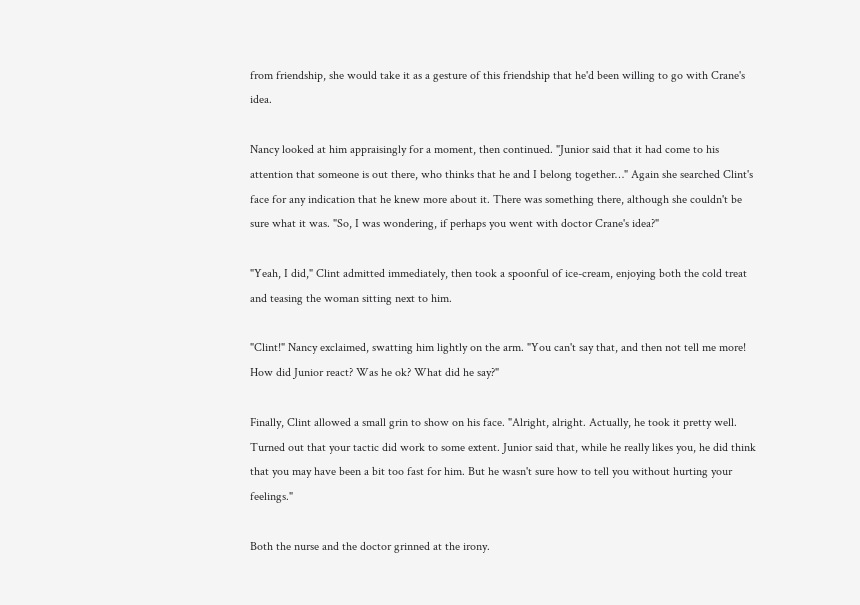from friendship, she would take it as a gesture of this friendship that he'd been willing to go with Crane's idea.

Nancy looked at him appraisingly for a moment, then continued. "Junior said that it had come to his attention that someone is out there, who thinks that he and I belong together…" Again she searched Clint's face for any indication that he knew more about it. There was something there, although she couldn't be sure what it was. "So, I was wondering, if perhaps you went with doctor Crane's idea?"

"Yeah, I did," Clint admitted immediately, then took a spoonful of ice-cream, enjoying both the cold treat and teasing the woman sitting next to him.

"Clint!" Nancy exclaimed, swatting him lightly on the arm. "You can't say that, and then not tell me more! How did Junior react? Was he ok? What did he say?"

Finally, Clint allowed a small grin to show on his face. "Alright, alright. Actually, he took it pretty well. Turned out that your tactic did work to some extent. Junior said that, while he really likes you, he did think that you may have been a bit too fast for him. But he wasn't sure how to tell you without hurting your feelings."

Both the nurse and the doctor grinned at the irony.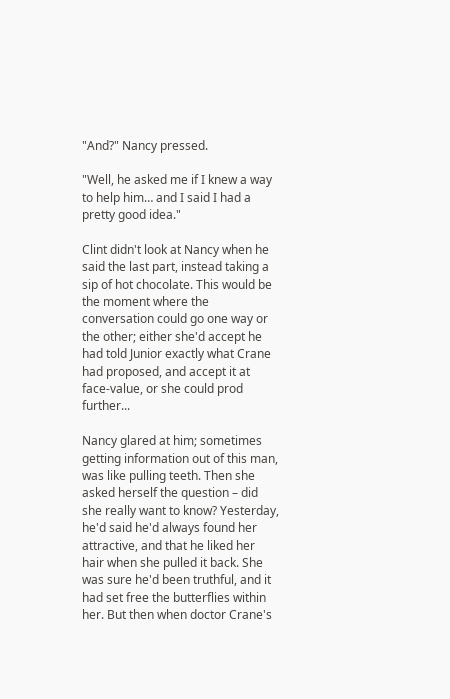"And?" Nancy pressed.

"Well, he asked me if I knew a way to help him… and I said I had a pretty good idea."

Clint didn't look at Nancy when he said the last part, instead taking a sip of hot chocolate. This would be the moment where the conversation could go one way or the other; either she'd accept he had told Junior exactly what Crane had proposed, and accept it at face-value, or she could prod further...

Nancy glared at him; sometimes getting information out of this man, was like pulling teeth. Then she asked herself the question – did she really want to know? Yesterday, he'd said he'd always found her attractive, and that he liked her hair when she pulled it back. She was sure he'd been truthful, and it had set free the butterflies within her. But then when doctor Crane's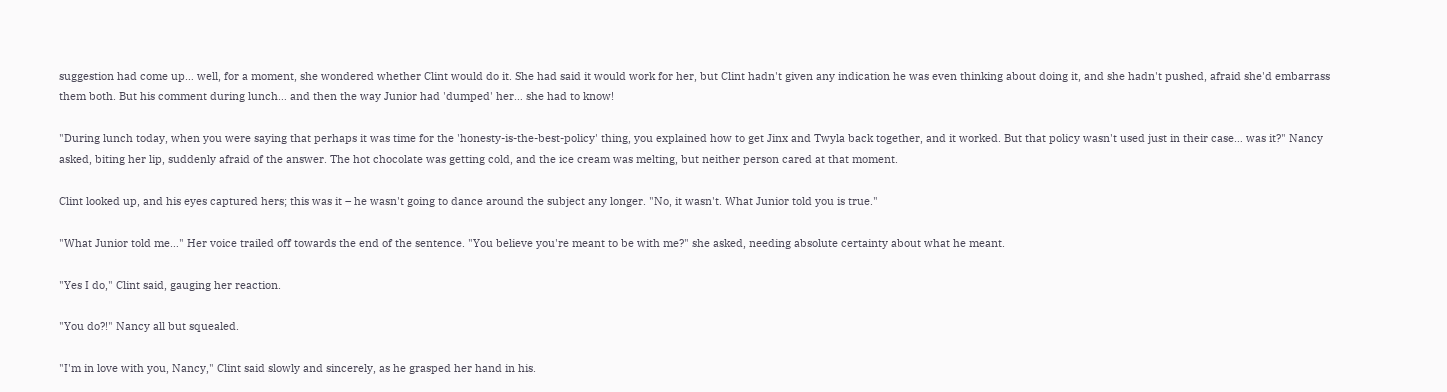suggestion had come up… well, for a moment, she wondered whether Clint would do it. She had said it would work for her, but Clint hadn't given any indication he was even thinking about doing it, and she hadn't pushed, afraid she'd embarrass them both. But his comment during lunch… and then the way Junior had 'dumped' her… she had to know!

"During lunch today, when you were saying that perhaps it was time for the 'honesty-is-the-best-policy' thing, you explained how to get Jinx and Twyla back together, and it worked. But that policy wasn't used just in their case… was it?" Nancy asked, biting her lip, suddenly afraid of the answer. The hot chocolate was getting cold, and the ice cream was melting, but neither person cared at that moment.

Clint looked up, and his eyes captured hers; this was it – he wasn't going to dance around the subject any longer. "No, it wasn't. What Junior told you is true."

"What Junior told me…" Her voice trailed off towards the end of the sentence. "You believe you're meant to be with me?" she asked, needing absolute certainty about what he meant.

"Yes I do," Clint said, gauging her reaction.

"You do?!" Nancy all but squealed.

"I'm in love with you, Nancy," Clint said slowly and sincerely, as he grasped her hand in his.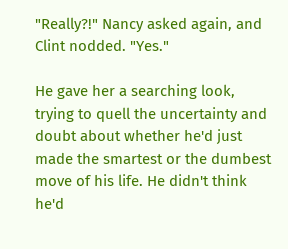"Really?!" Nancy asked again, and Clint nodded. "Yes."

He gave her a searching look, trying to quell the uncertainty and doubt about whether he'd just made the smartest or the dumbest move of his life. He didn't think he'd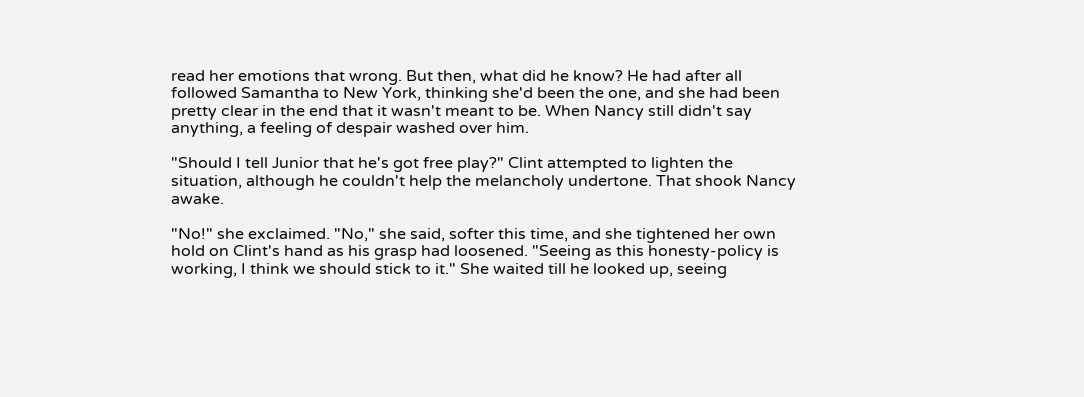read her emotions that wrong. But then, what did he know? He had after all followed Samantha to New York, thinking she'd been the one, and she had been pretty clear in the end that it wasn't meant to be. When Nancy still didn't say anything, a feeling of despair washed over him.

"Should I tell Junior that he's got free play?" Clint attempted to lighten the situation, although he couldn't help the melancholy undertone. That shook Nancy awake.

"No!" she exclaimed. "No," she said, softer this time, and she tightened her own hold on Clint's hand as his grasp had loosened. "Seeing as this honesty-policy is working, I think we should stick to it." She waited till he looked up, seeing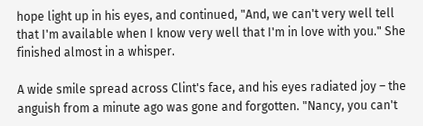hope light up in his eyes, and continued, "And, we can't very well tell that I'm available when I know very well that I'm in love with you." She finished almost in a whisper.

A wide smile spread across Clint's face, and his eyes radiated joy – the anguish from a minute ago was gone and forgotten. "Nancy, you can't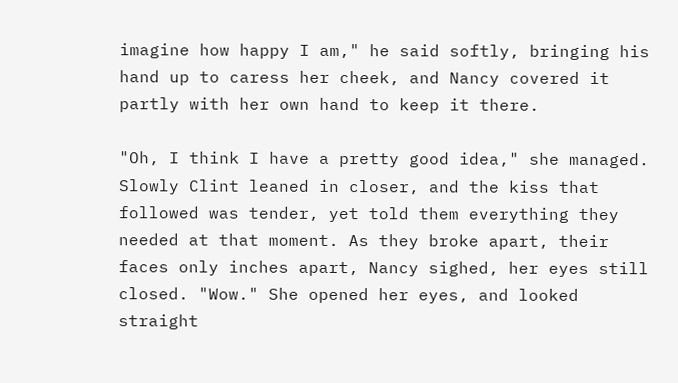imagine how happy I am," he said softly, bringing his hand up to caress her cheek, and Nancy covered it partly with her own hand to keep it there.

"Oh, I think I have a pretty good idea," she managed. Slowly Clint leaned in closer, and the kiss that followed was tender, yet told them everything they needed at that moment. As they broke apart, their faces only inches apart, Nancy sighed, her eyes still closed. "Wow." She opened her eyes, and looked straight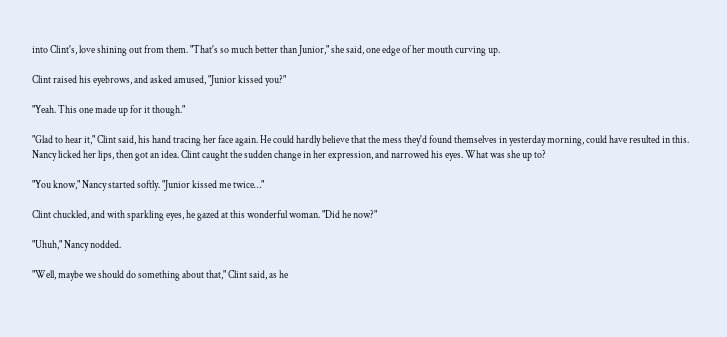into Clint's, love shining out from them. "That's so much better than Junior," she said, one edge of her mouth curving up.

Clint raised his eyebrows, and asked amused, "Junior kissed you?"

"Yeah. This one made up for it though."

"Glad to hear it," Clint said, his hand tracing her face again. He could hardly believe that the mess they'd found themselves in yesterday morning, could have resulted in this. Nancy licked her lips, then got an idea. Clint caught the sudden change in her expression, and narrowed his eyes. What was she up to?

"You know," Nancy started softly. "Junior kissed me twice…"

Clint chuckled, and with sparkling eyes, he gazed at this wonderful woman. "Did he now?"

"Uhuh," Nancy nodded.

"Well, maybe we should do something about that," Clint said, as he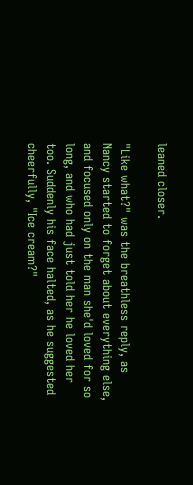leaned closer.

"Like what?" was the breathless reply, as Nancy started to forget about everything else, and focused only on the man she'd loved for so long, and who had just told her he loved her too. Suddenly his face halted, as he suggested cheerfully, "Ice cream?"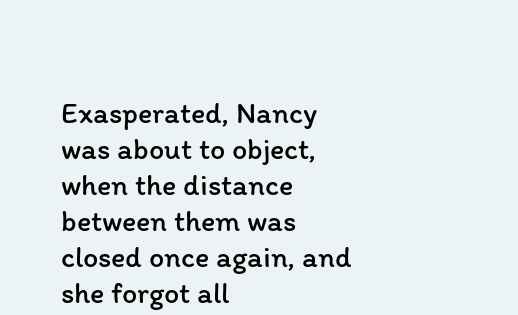Exasperated, Nancy was about to object, when the distance between them was closed once again, and she forgot all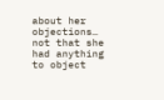about her objections… not that she had anything to object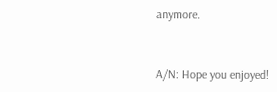anymore.


A/N: Hope you enjoyed!